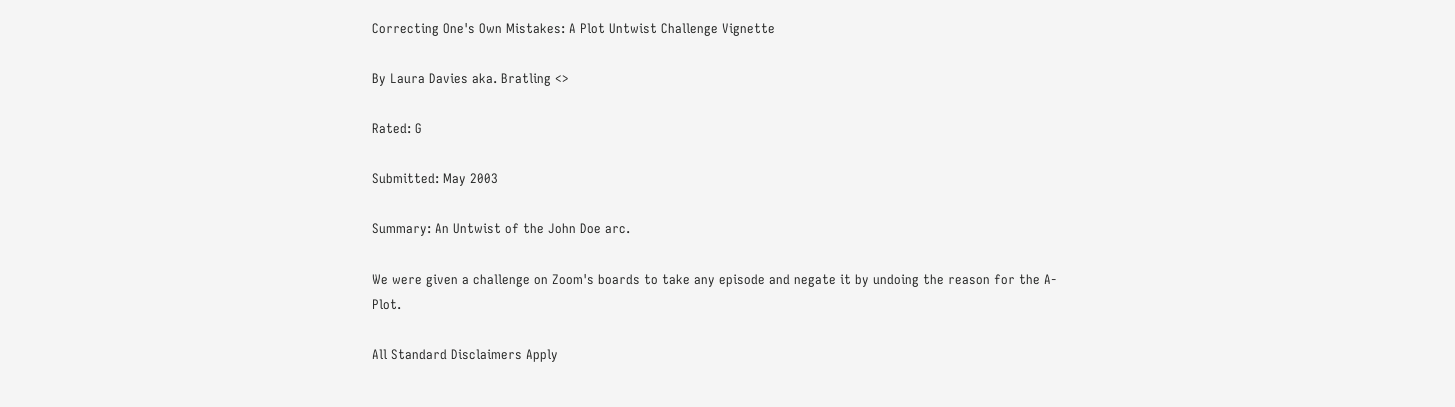Correcting One's Own Mistakes: A Plot Untwist Challenge Vignette

By Laura Davies aka. Bratling <>

Rated: G

Submitted: May 2003

Summary: An Untwist of the John Doe arc.

We were given a challenge on Zoom's boards to take any episode and negate it by undoing the reason for the A-Plot.

All Standard Disclaimers Apply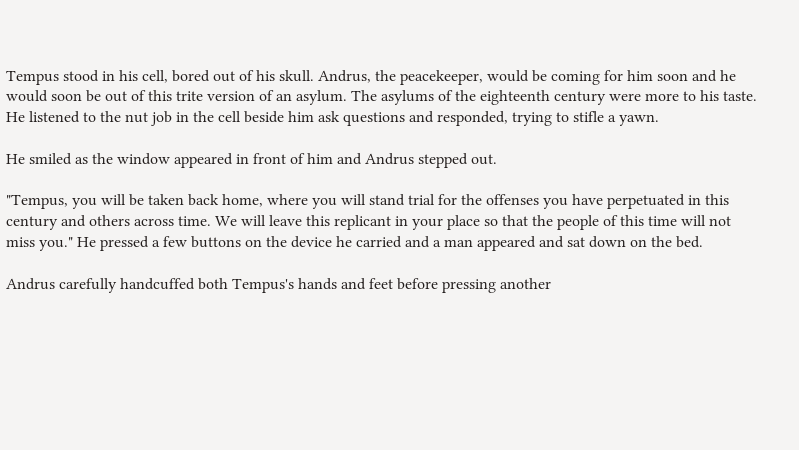Tempus stood in his cell, bored out of his skull. Andrus, the peacekeeper, would be coming for him soon and he would soon be out of this trite version of an asylum. The asylums of the eighteenth century were more to his taste. He listened to the nut job in the cell beside him ask questions and responded, trying to stifle a yawn.

He smiled as the window appeared in front of him and Andrus stepped out.

"Tempus, you will be taken back home, where you will stand trial for the offenses you have perpetuated in this century and others across time. We will leave this replicant in your place so that the people of this time will not miss you." He pressed a few buttons on the device he carried and a man appeared and sat down on the bed.

Andrus carefully handcuffed both Tempus's hands and feet before pressing another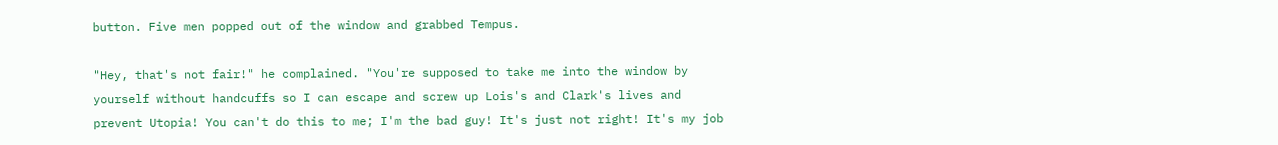button. Five men popped out of the window and grabbed Tempus.

"Hey, that's not fair!" he complained. "You're supposed to take me into the window by yourself without handcuffs so I can escape and screw up Lois's and Clark's lives and prevent Utopia! You can't do this to me; I'm the bad guy! It's just not right! It's my job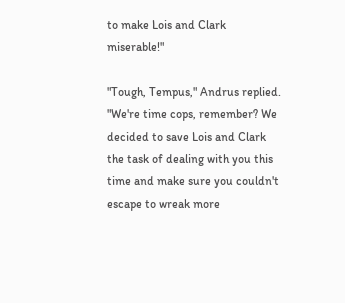to make Lois and Clark miserable!"

"Tough, Tempus," Andrus replied. "We're time cops, remember? We decided to save Lois and Clark the task of dealing with you this time and make sure you couldn't escape to wreak more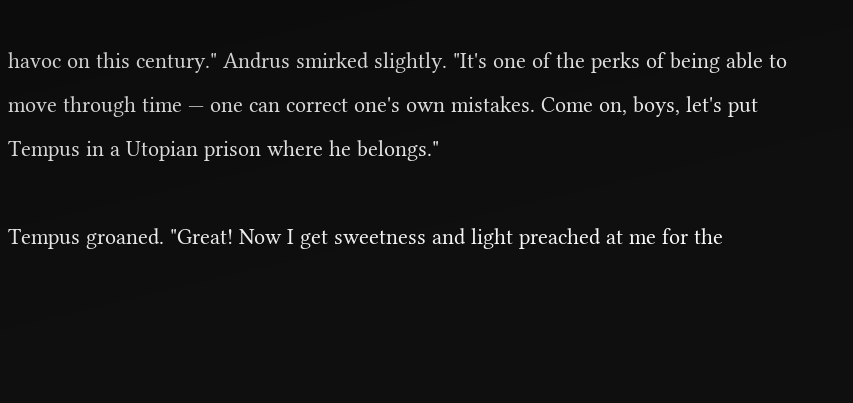havoc on this century." Andrus smirked slightly. "It's one of the perks of being able to move through time — one can correct one's own mistakes. Come on, boys, let's put Tempus in a Utopian prison where he belongs."

Tempus groaned. "Great! Now I get sweetness and light preached at me for the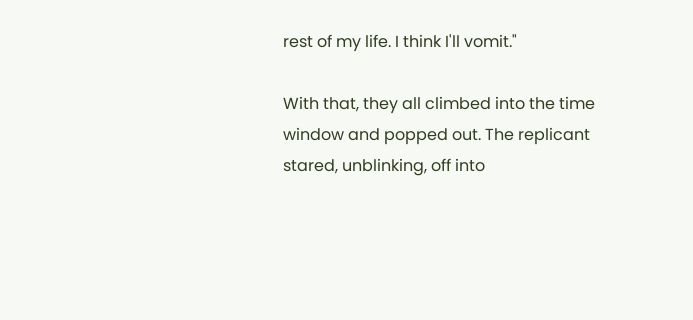rest of my life. I think I'll vomit."

With that, they all climbed into the time window and popped out. The replicant stared, unblinking, off into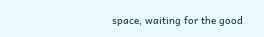space, waiting for the good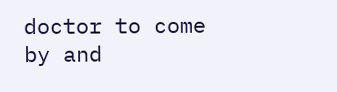doctor to come by and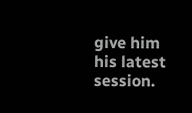give him his latest session.